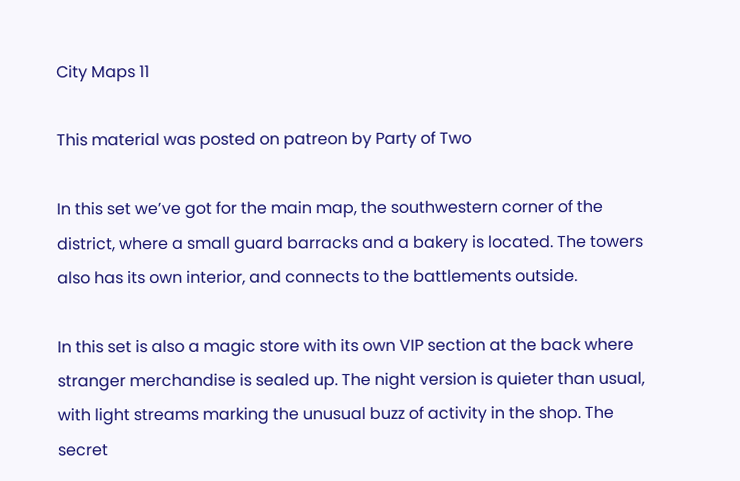City Maps 11

This material was posted on patreon by Party of Two

In this set we’ve got for the main map, the southwestern corner of the district, where a small guard barracks and a bakery is located. The towers also has its own interior, and connects to the battlements outside.

In this set is also a magic store with its own VIP section at the back where stranger merchandise is sealed up. The night version is quieter than usual, with light streams marking the unusual buzz of activity in the shop. The secret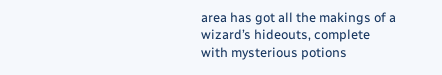area has got all the makings of a wizard’s hideouts, complete with mysterious potions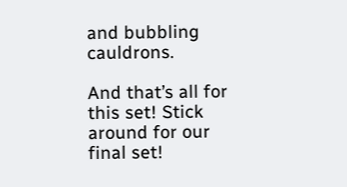and bubbling cauldrons.

And that’s all for this set! Stick around for our final set!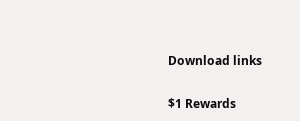Download links

$1 Rewards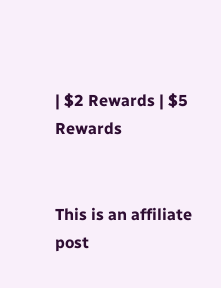| $2 Rewards | $5 Rewards


This is an affiliate post